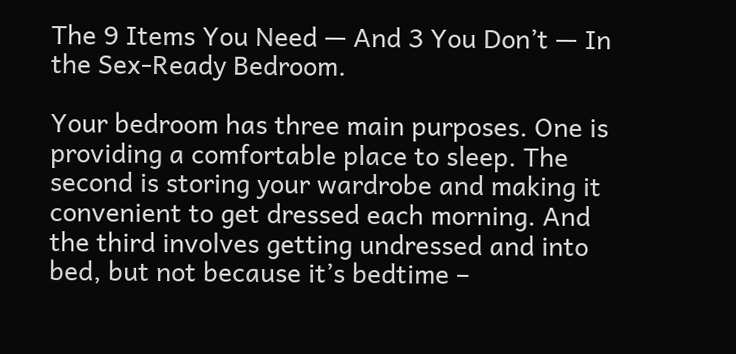The 9 Items You Need — And 3 You Don’t — In the Sex-Ready Bedroom.

Your bedroom has three main purposes. One is providing a comfortable place to sleep. The second is storing your wardrobe and making it convenient to get dressed each morning. And the third involves getting undressed and into bed, but not because it’s bedtime –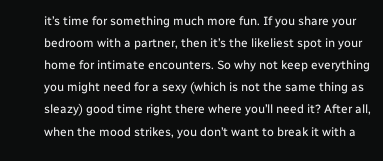it’s time for something much more fun. If you share your bedroom with a partner, then it’s the likeliest spot in your home for intimate encounters. So why not keep everything you might need for a sexy (which is not the same thing as sleazy) good time right there where you’ll need it? After all, when the mood strikes, you don’t want to break it with a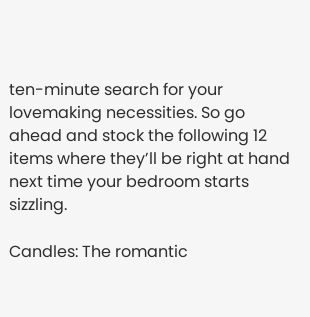ten-minute search for your lovemaking necessities. So go ahead and stock the following 12 items where they’ll be right at hand next time your bedroom starts sizzling.

Candles: The romantic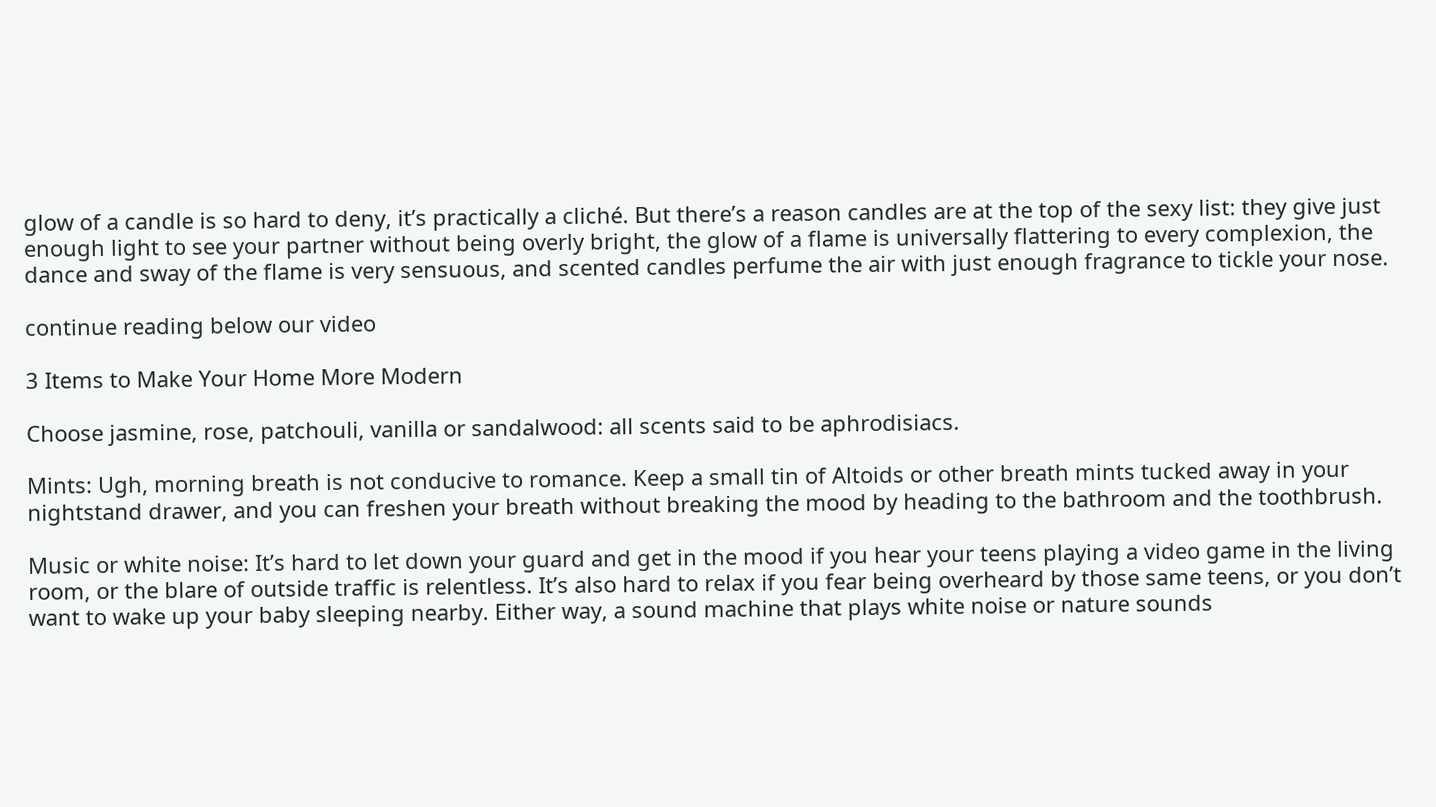glow of a candle is so hard to deny, it’s practically a cliché. But there’s a reason candles are at the top of the sexy list: they give just enough light to see your partner without being overly bright, the glow of a flame is universally flattering to every complexion, the dance and sway of the flame is very sensuous, and scented candles perfume the air with just enough fragrance to tickle your nose.

continue reading below our video

3 Items to Make Your Home More Modern

Choose jasmine, rose, patchouli, vanilla or sandalwood: all scents said to be aphrodisiacs.

Mints: Ugh, morning breath is not conducive to romance. Keep a small tin of Altoids or other breath mints tucked away in your nightstand drawer, and you can freshen your breath without breaking the mood by heading to the bathroom and the toothbrush.

Music or white noise: It’s hard to let down your guard and get in the mood if you hear your teens playing a video game in the living room, or the blare of outside traffic is relentless. It’s also hard to relax if you fear being overheard by those same teens, or you don’t want to wake up your baby sleeping nearby. Either way, a sound machine that plays white noise or nature sounds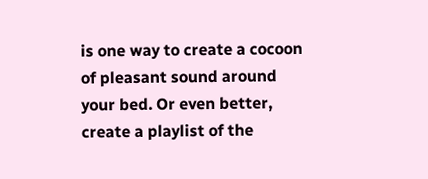is one way to create a cocoon of pleasant sound around your bed. Or even better, create a playlist of the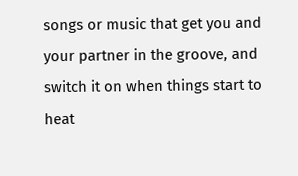songs or music that get you and your partner in the groove, and switch it on when things start to heat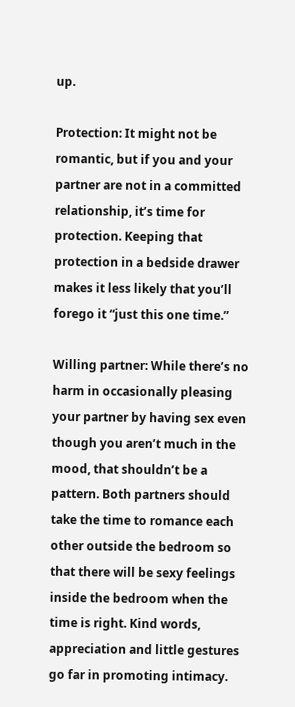up.

Protection: It might not be romantic, but if you and your partner are not in a committed relationship, it’s time for protection. Keeping that protection in a bedside drawer makes it less likely that you’ll forego it “just this one time.”

Willing partner: While there’s no harm in occasionally pleasing your partner by having sex even though you aren’t much in the mood, that shouldn’t be a pattern. Both partners should take the time to romance each other outside the bedroom so that there will be sexy feelings inside the bedroom when the time is right. Kind words, appreciation and little gestures go far in promoting intimacy.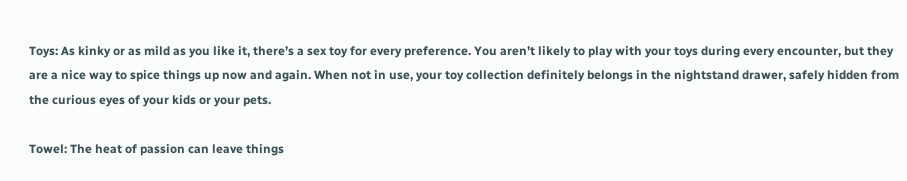Toys: As kinky or as mild as you like it, there’s a sex toy for every preference. You aren’t likely to play with your toys during every encounter, but they are a nice way to spice things up now and again. When not in use, your toy collection definitely belongs in the nightstand drawer, safely hidden from the curious eyes of your kids or your pets.

Towel: The heat of passion can leave things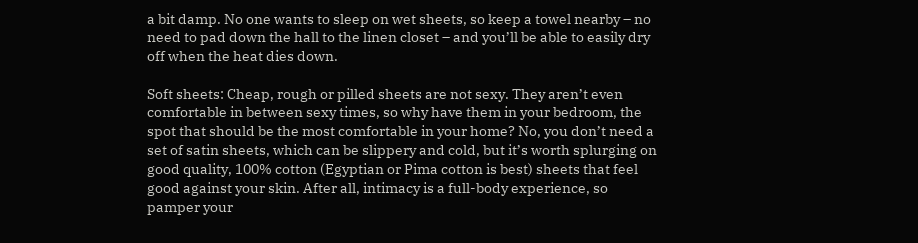a bit damp. No one wants to sleep on wet sheets, so keep a towel nearby – no need to pad down the hall to the linen closet – and you’ll be able to easily dry off when the heat dies down.

Soft sheets: Cheap, rough or pilled sheets are not sexy. They aren’t even comfortable in between sexy times, so why have them in your bedroom, the spot that should be the most comfortable in your home? No, you don’t need a set of satin sheets, which can be slippery and cold, but it’s worth splurging on good quality, 100% cotton (Egyptian or Pima cotton is best) sheets that feel good against your skin. After all, intimacy is a full-body experience, so pamper your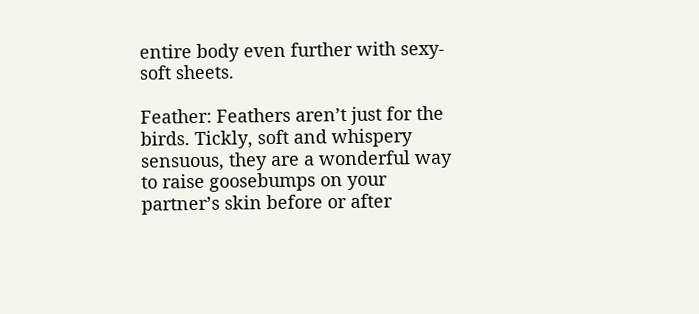entire body even further with sexy-soft sheets.

Feather: Feathers aren’t just for the birds. Tickly, soft and whispery sensuous, they are a wonderful way to raise goosebumps on your partner’s skin before or after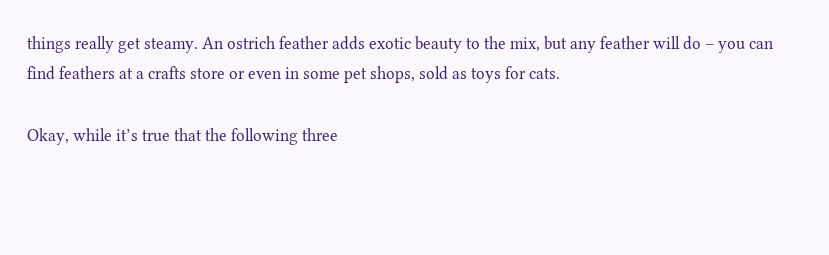things really get steamy. An ostrich feather adds exotic beauty to the mix, but any feather will do – you can find feathers at a crafts store or even in some pet shops, sold as toys for cats.

Okay, while it’s true that the following three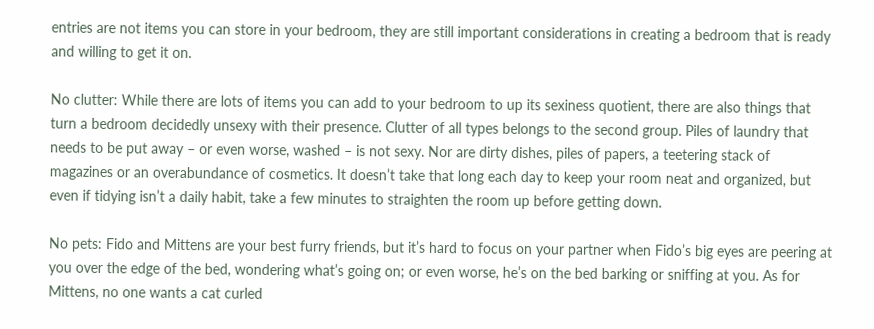entries are not items you can store in your bedroom, they are still important considerations in creating a bedroom that is ready and willing to get it on.

No clutter: While there are lots of items you can add to your bedroom to up its sexiness quotient, there are also things that turn a bedroom decidedly unsexy with their presence. Clutter of all types belongs to the second group. Piles of laundry that needs to be put away – or even worse, washed – is not sexy. Nor are dirty dishes, piles of papers, a teetering stack of magazines or an overabundance of cosmetics. It doesn’t take that long each day to keep your room neat and organized, but even if tidying isn’t a daily habit, take a few minutes to straighten the room up before getting down.

No pets: Fido and Mittens are your best furry friends, but it’s hard to focus on your partner when Fido’s big eyes are peering at you over the edge of the bed, wondering what’s going on; or even worse, he’s on the bed barking or sniffing at you. As for Mittens, no one wants a cat curled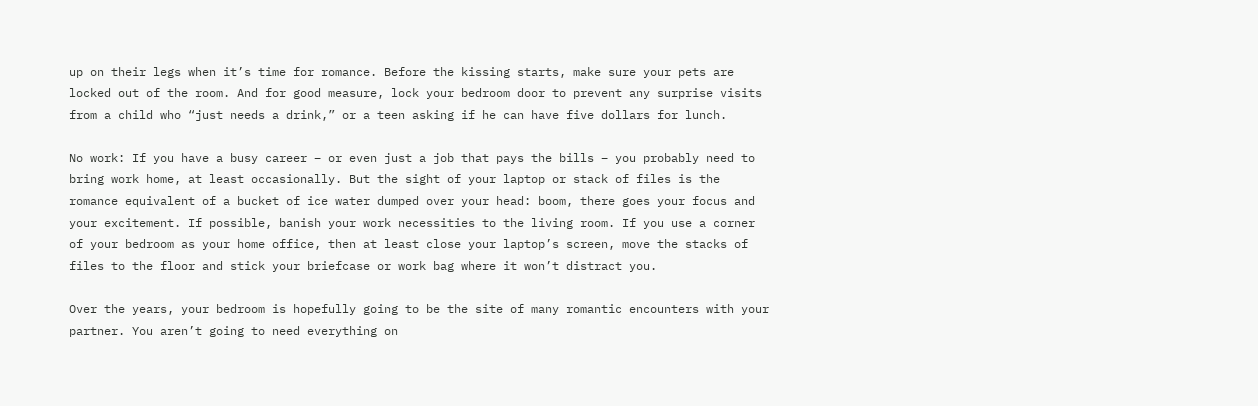up on their legs when it’s time for romance. Before the kissing starts, make sure your pets are locked out of the room. And for good measure, lock your bedroom door to prevent any surprise visits from a child who “just needs a drink,” or a teen asking if he can have five dollars for lunch.

No work: If you have a busy career – or even just a job that pays the bills – you probably need to bring work home, at least occasionally. But the sight of your laptop or stack of files is the romance equivalent of a bucket of ice water dumped over your head: boom, there goes your focus and your excitement. If possible, banish your work necessities to the living room. If you use a corner of your bedroom as your home office, then at least close your laptop’s screen, move the stacks of files to the floor and stick your briefcase or work bag where it won’t distract you.

Over the years, your bedroom is hopefully going to be the site of many romantic encounters with your partner. You aren’t going to need everything on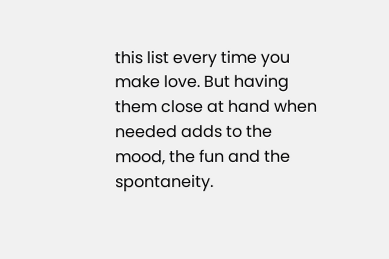this list every time you make love. But having them close at hand when needed adds to the mood, the fun and the spontaneity.